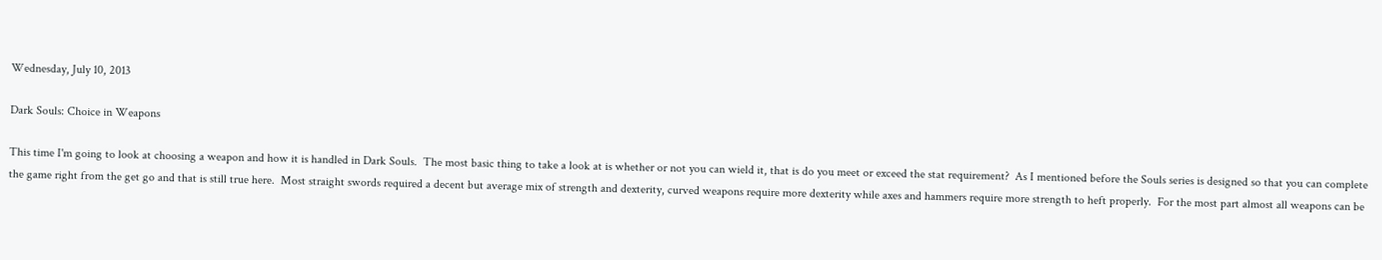Wednesday, July 10, 2013

Dark Souls: Choice in Weapons

This time I'm going to look at choosing a weapon and how it is handled in Dark Souls.  The most basic thing to take a look at is whether or not you can wield it, that is do you meet or exceed the stat requirement?  As I mentioned before the Souls series is designed so that you can complete the game right from the get go and that is still true here.  Most straight swords required a decent but average mix of strength and dexterity, curved weapons require more dexterity while axes and hammers require more strength to heft properly.  For the most part almost all weapons can be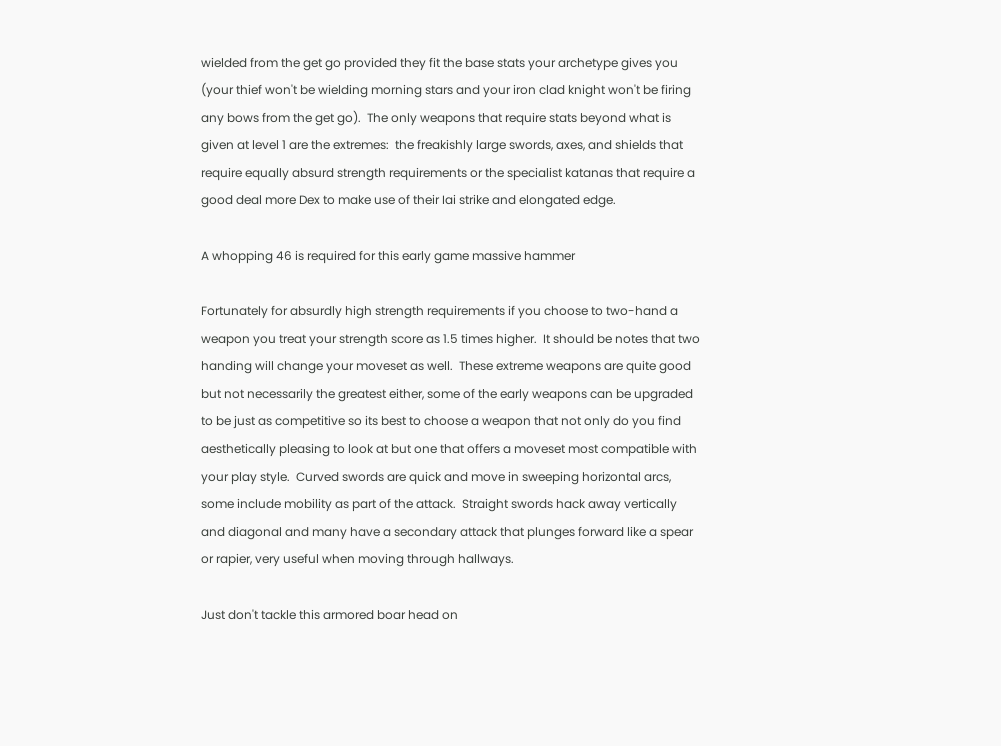wielded from the get go provided they fit the base stats your archetype gives you (your thief won't be wielding morning stars and your iron clad knight won't be firing any bows from the get go).  The only weapons that require stats beyond what is given at level 1 are the extremes:  the freakishly large swords, axes, and shields that require equally absurd strength requirements or the specialist katanas that require a good deal more Dex to make use of their Iai strike and elongated edge.

A whopping 46 is required for this early game massive hammer

Fortunately for absurdly high strength requirements if you choose to two-hand a weapon you treat your strength score as 1.5 times higher.  It should be notes that two handing will change your moveset as well.  These extreme weapons are quite good but not necessarily the greatest either, some of the early weapons can be upgraded to be just as competitive so its best to choose a weapon that not only do you find aesthetically pleasing to look at but one that offers a moveset most compatible with your play style.  Curved swords are quick and move in sweeping horizontal arcs, some include mobility as part of the attack.  Straight swords hack away vertically and diagonal and many have a secondary attack that plunges forward like a spear or rapier, very useful when moving through hallways.

Just don't tackle this armored boar head on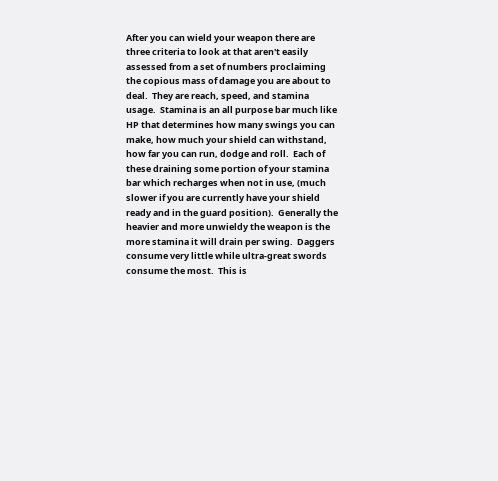After you can wield your weapon there are three criteria to look at that aren't easily assessed from a set of numbers proclaiming the copious mass of damage you are about to deal.  They are reach, speed, and stamina usage.  Stamina is an all purpose bar much like HP that determines how many swings you can make, how much your shield can withstand, how far you can run, dodge and roll.  Each of these draining some portion of your stamina bar which recharges when not in use, (much slower if you are currently have your shield ready and in the guard position).  Generally the heavier and more unwieldy the weapon is the more stamina it will drain per swing.  Daggers consume very little while ultra-great swords consume the most.  This is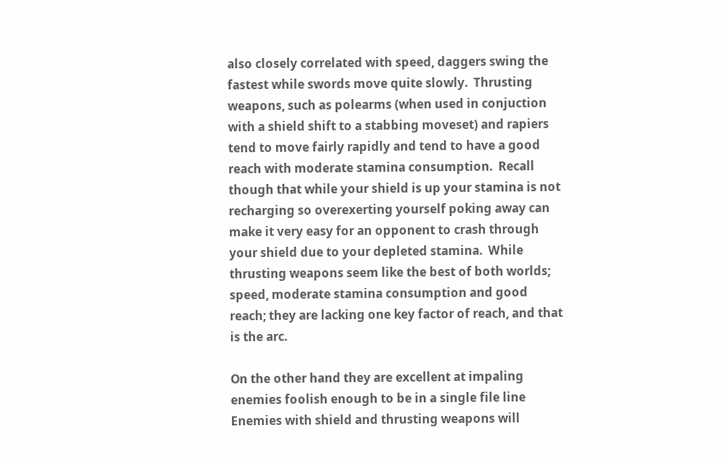also closely correlated with speed, daggers swing the fastest while swords move quite slowly.  Thrusting weapons, such as polearms (when used in conjuction with a shield shift to a stabbing moveset) and rapiers tend to move fairly rapidly and tend to have a good reach with moderate stamina consumption.  Recall though that while your shield is up your stamina is not recharging so overexerting yourself poking away can make it very easy for an opponent to crash through your shield due to your depleted stamina.  While thrusting weapons seem like the best of both worlds; speed, moderate stamina consumption and good reach; they are lacking one key factor of reach, and that is the arc.

On the other hand they are excellent at impaling enemies foolish enough to be in a single file line
Enemies with shield and thrusting weapons will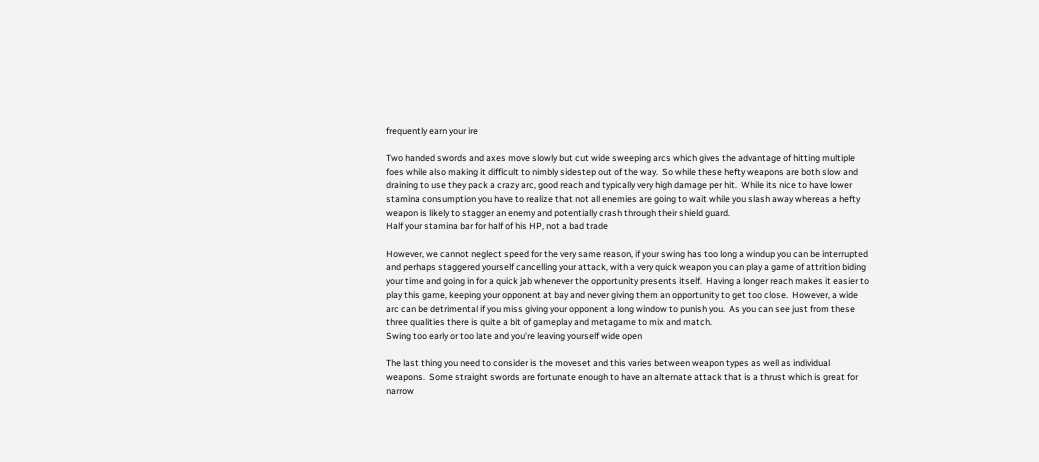frequently earn your ire

Two handed swords and axes move slowly but cut wide sweeping arcs which gives the advantage of hitting multiple foes while also making it difficult to nimbly sidestep out of the way.  So while these hefty weapons are both slow and draining to use they pack a crazy arc, good reach and typically very high damage per hit.  While its nice to have lower stamina consumption you have to realize that not all enemies are going to wait while you slash away whereas a hefty weapon is likely to stagger an enemy and potentially crash through their shield guard.
Half your stamina bar for half of his HP, not a bad trade

However, we cannot neglect speed for the very same reason, if your swing has too long a windup you can be interrupted and perhaps staggered yourself cancelling your attack, with a very quick weapon you can play a game of attrition biding your time and going in for a quick jab whenever the opportunity presents itself.  Having a longer reach makes it easier to play this game, keeping your opponent at bay and never giving them an opportunity to get too close.  However, a wide arc can be detrimental if you miss giving your opponent a long window to punish you.  As you can see just from these three qualities there is quite a bit of gameplay and metagame to mix and match.
Swing too early or too late and you're leaving yourself wide open

The last thing you need to consider is the moveset and this varies between weapon types as well as individual weapons.  Some straight swords are fortunate enough to have an alternate attack that is a thrust which is great for narrow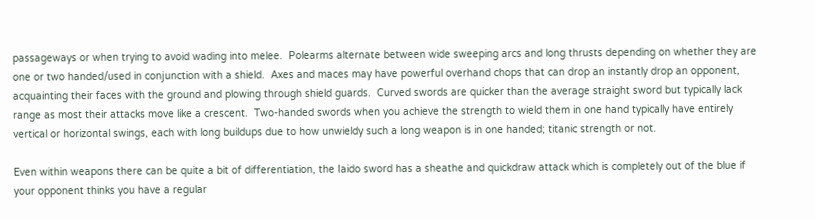passageways or when trying to avoid wading into melee.  Polearms alternate between wide sweeping arcs and long thrusts depending on whether they are one or two handed/used in conjunction with a shield.  Axes and maces may have powerful overhand chops that can drop an instantly drop an opponent, acquainting their faces with the ground and plowing through shield guards.  Curved swords are quicker than the average straight sword but typically lack range as most their attacks move like a crescent.  Two-handed swords when you achieve the strength to wield them in one hand typically have entirely vertical or horizontal swings, each with long buildups due to how unwieldy such a long weapon is in one handed; titanic strength or not.

Even within weapons there can be quite a bit of differentiation, the Iaido sword has a sheathe and quickdraw attack which is completely out of the blue if your opponent thinks you have a regular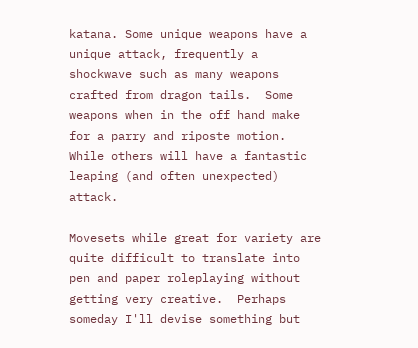katana. Some unique weapons have a unique attack, frequently a shockwave such as many weapons crafted from dragon tails.  Some weapons when in the off hand make for a parry and riposte motion.  While others will have a fantastic leaping (and often unexpected) attack.

Movesets while great for variety are quite difficult to translate into pen and paper roleplaying without getting very creative.  Perhaps someday I'll devise something but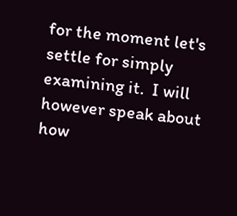for the moment let's settle for simply examining it.  I will however speak about how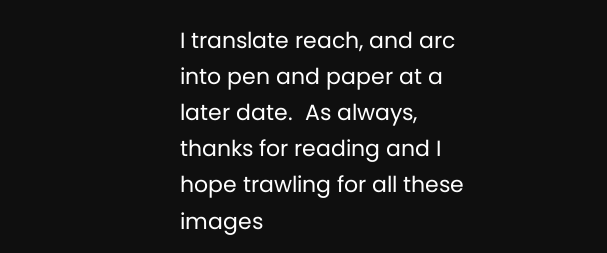I translate reach, and arc into pen and paper at a later date.  As always, thanks for reading and I hope trawling for all these images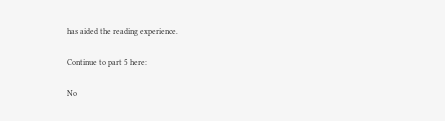has aided the reading experience.

Continue to part 5 here:

No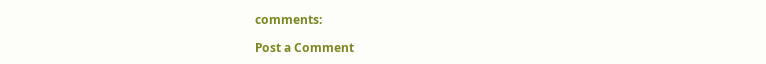comments:

Post a Comment